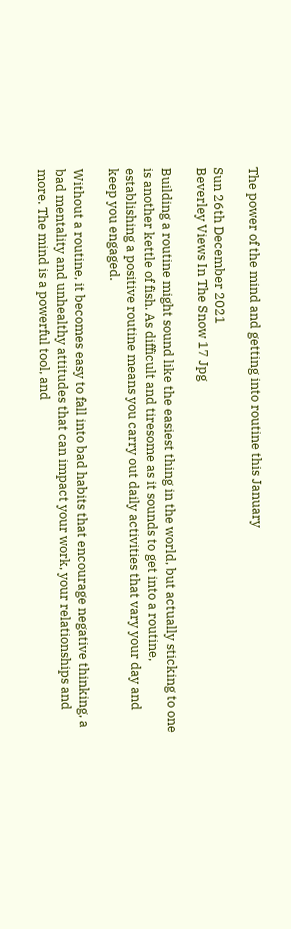The power of the mind and getting into routine this January

Sun 26th December 2021
Beverley Views In The Snow 17 Jpg

Building a routine might sound like the easiest thing in the world, but actually sticking to one is another kettle of fish. As difficult and tiresome as it sounds to get into a routine, establishing a positive routine means you carry out daily activities that vary your day and keep you engaged.

Without a routine, it becomes easy to fall into bad habits that encourage negative thinking, a bad mentality and unhealthy attitudes that can impact your work, your relationships and more. The mind is a powerful tool, and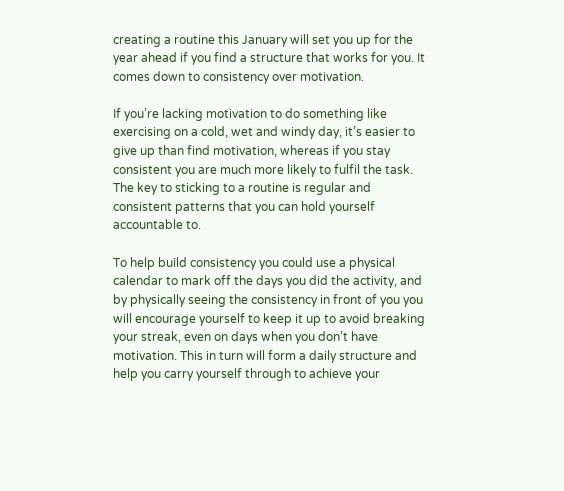creating a routine this January will set you up for the year ahead if you find a structure that works for you. It comes down to consistency over motivation.

If you’re lacking motivation to do something like exercising on a cold, wet and windy day, it’s easier to give up than find motivation, whereas if you stay consistent you are much more likely to fulfil the task. The key to sticking to a routine is regular and consistent patterns that you can hold yourself accountable to.

To help build consistency you could use a physical calendar to mark off the days you did the activity, and by physically seeing the consistency in front of you you will encourage yourself to keep it up to avoid breaking your streak, even on days when you don’t have motivation. This in turn will form a daily structure and help you carry yourself through to achieve your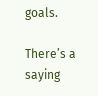goals.

There’s a saying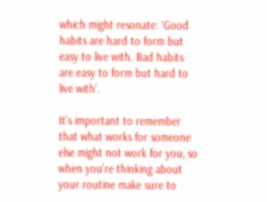which might resonate: ‘Good habits are hard to form but easy to live with. Bad habits are easy to form but hard to live with’.

It’s important to remember that what works for someone else might not work for you, so when you’re thinking about your routine make sure to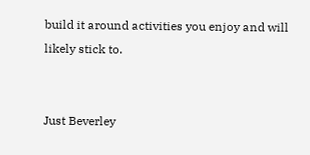build it around activities you enjoy and will likely stick to.


Just Beverley